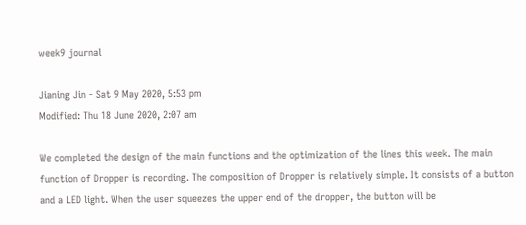week9 journal

Jianing Jin - Sat 9 May 2020, 5:53 pm
Modified: Thu 18 June 2020, 2:07 am

We completed the design of the main functions and the optimization of the lines this week. The main function of Dropper is recording. The composition of Dropper is relatively simple. It consists of a button and a LED light. When the user squeezes the upper end of the dropper, the button will be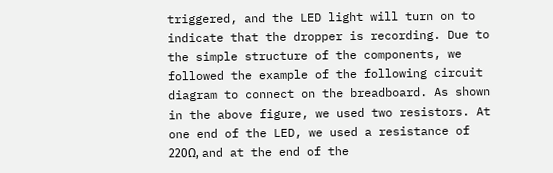triggered, and the LED light will turn on to indicate that the dropper is recording. Due to the simple structure of the components, we followed the example of the following circuit diagram to connect on the breadboard. As shown in the above figure, we used two resistors. At one end of the LED, we used a resistance of 220Ω, and at the end of the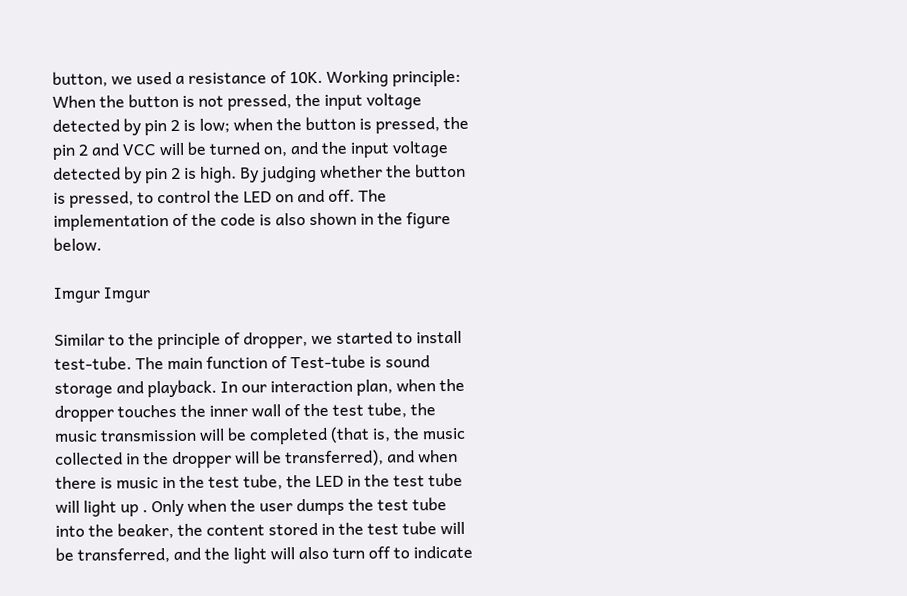button, we used a resistance of 10K. Working principle: When the button is not pressed, the input voltage detected by pin 2 is low; when the button is pressed, the pin 2 and VCC will be turned on, and the input voltage detected by pin 2 is high. By judging whether the button is pressed, to control the LED on and off. The implementation of the code is also shown in the figure below.

Imgur Imgur

Similar to the principle of dropper, we started to install test-tube. The main function of Test-tube is sound storage and playback. In our interaction plan, when the dropper touches the inner wall of the test tube, the music transmission will be completed (that is, the music collected in the dropper will be transferred), and when there is music in the test tube, the LED in the test tube will light up . Only when the user dumps the test tube into the beaker, the content stored in the test tube will be transferred, and the light will also turn off to indicate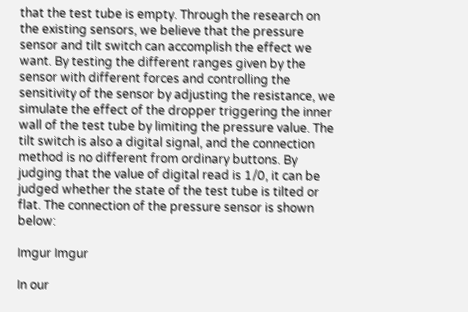that the test tube is empty. Through the research on the existing sensors, we believe that the pressure sensor and tilt switch can accomplish the effect we want. By testing the different ranges given by the sensor with different forces and controlling the sensitivity of the sensor by adjusting the resistance, we simulate the effect of the dropper triggering the inner wall of the test tube by limiting the pressure value. The tilt switch is also a digital signal, and the connection method is no different from ordinary buttons. By judging that the value of digital read is 1/0, it can be judged whether the state of the test tube is tilted or flat. The connection of the pressure sensor is shown below:

Imgur Imgur

In our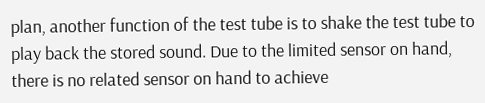plan, another function of the test tube is to shake the test tube to play back the stored sound. Due to the limited sensor on hand, there is no related sensor on hand to achieve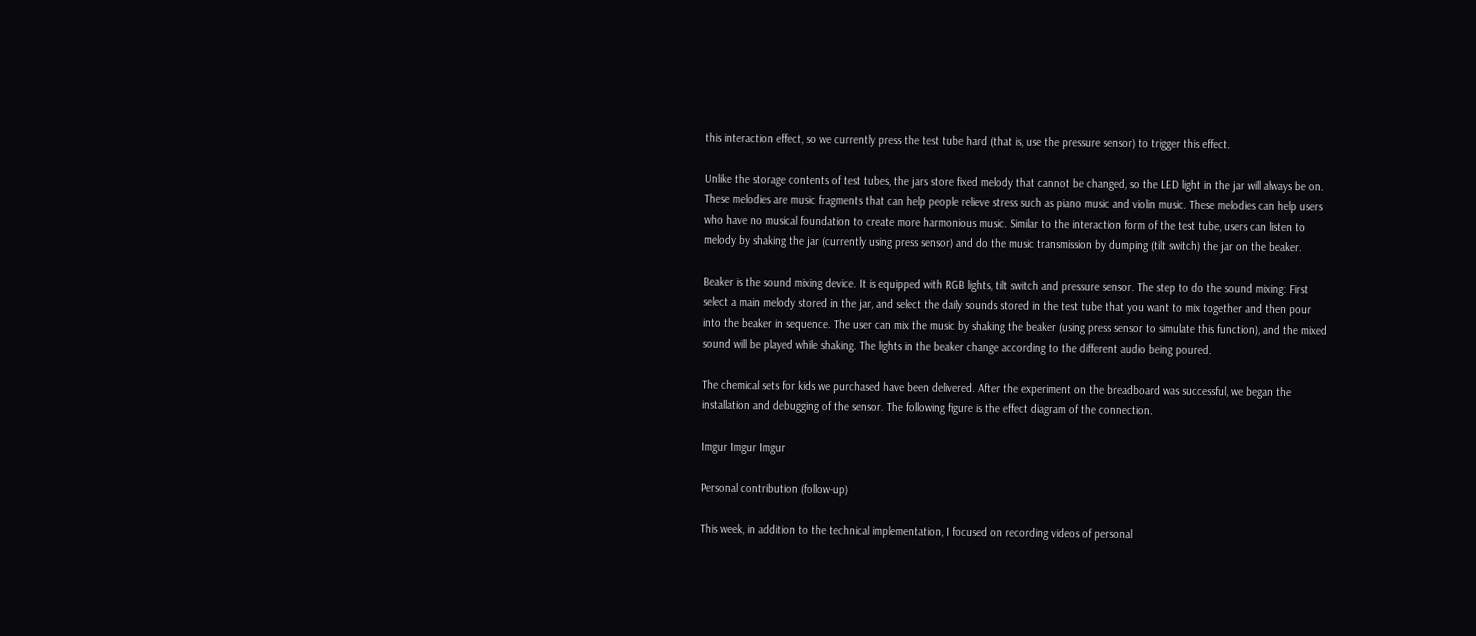this interaction effect, so we currently press the test tube hard (that is, use the pressure sensor) to trigger this effect.

Unlike the storage contents of test tubes, the jars store fixed melody that cannot be changed, so the LED light in the jar will always be on. These melodies are music fragments that can help people relieve stress such as piano music and violin music. These melodies can help users who have no musical foundation to create more harmonious music. Similar to the interaction form of the test tube, users can listen to melody by shaking the jar (currently using press sensor) and do the music transmission by dumping (tilt switch) the jar on the beaker.

Beaker is the sound mixing device. It is equipped with RGB lights, tilt switch and pressure sensor. The step to do the sound mixing: First select a main melody stored in the jar, and select the daily sounds stored in the test tube that you want to mix together and then pour into the beaker in sequence. The user can mix the music by shaking the beaker (using press sensor to simulate this function), and the mixed sound will be played while shaking. The lights in the beaker change according to the different audio being poured.

The chemical sets for kids we purchased have been delivered. After the experiment on the breadboard was successful, we began the installation and debugging of the sensor. The following figure is the effect diagram of the connection.

Imgur Imgur Imgur

Personal contribution (follow-up)

This week, in addition to the technical implementation, I focused on recording videos of personal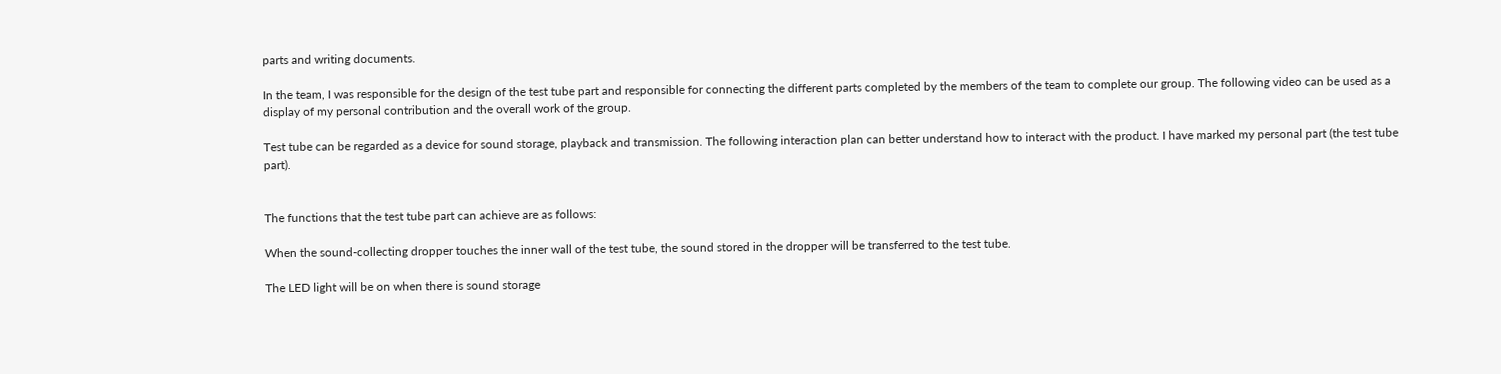parts and writing documents.

In the team, I was responsible for the design of the test tube part and responsible for connecting the different parts completed by the members of the team to complete our group. The following video can be used as a display of my personal contribution and the overall work of the group.

Test tube can be regarded as a device for sound storage, playback and transmission. The following interaction plan can better understand how to interact with the product. I have marked my personal part (the test tube part).


The functions that the test tube part can achieve are as follows:

When the sound-collecting dropper touches the inner wall of the test tube, the sound stored in the dropper will be transferred to the test tube.

The LED light will be on when there is sound storage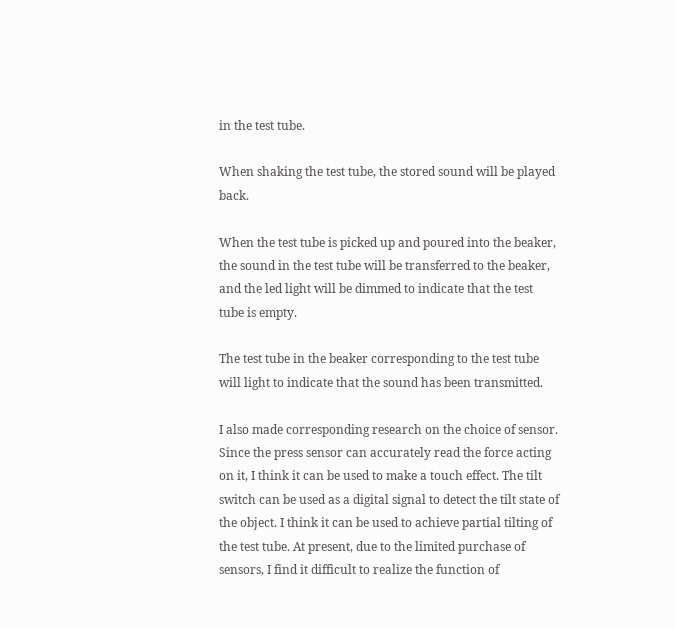in the test tube.

When shaking the test tube, the stored sound will be played back.

When the test tube is picked up and poured into the beaker, the sound in the test tube will be transferred to the beaker, and the led light will be dimmed to indicate that the test tube is empty.

The test tube in the beaker corresponding to the test tube will light to indicate that the sound has been transmitted.

I also made corresponding research on the choice of sensor. Since the press sensor can accurately read the force acting on it, I think it can be used to make a touch effect. The tilt switch can be used as a digital signal to detect the tilt state of the object. I think it can be used to achieve partial tilting of the test tube. At present, due to the limited purchase of sensors, I find it difficult to realize the function of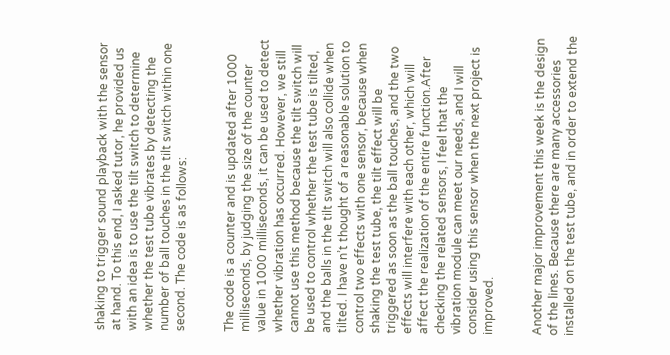shaking to trigger sound playback with the sensor at hand. To this end, I asked tutor, he provided us with an idea is to use the tilt switch to determine whether the test tube vibrates by detecting the number of ball touches in the tilt switch within one second. The code is as follows:


The code is a counter and is updated after 1000 milliseconds, by judging the size of the counter value in 1000 milliseconds, it can be used to detect whether vibration has occurred. However, we still cannot use this method because the tilt switch will be used to control whether the test tube is tilted, and the balls in the tilt switch will also collide when tilted. I have n’t thought of a reasonable solution to control two effects with one sensor, because when shaking the test tube, the tilt effect will be triggered as soon as the ball touches, and the two effects will interfere with each other, which will affect the realization of the entire function.After checking the related sensors, I feel that the vibration module can meet our needs, and I will consider using this sensor when the next project is improved.


Another major improvement this week is the design of the lines. Because there are many accessories installed on the test tube, and in order to extend the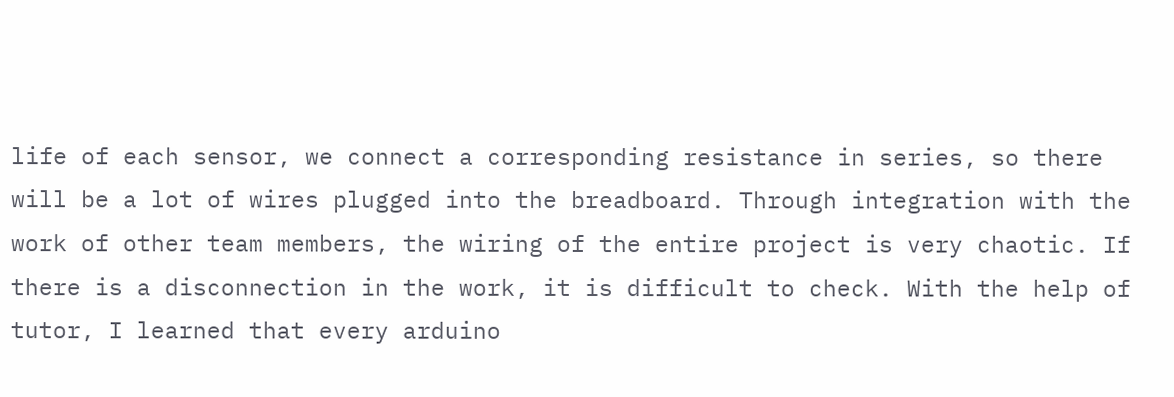life of each sensor, we connect a corresponding resistance in series, so there will be a lot of wires plugged into the breadboard. Through integration with the work of other team members, the wiring of the entire project is very chaotic. If there is a disconnection in the work, it is difficult to check. With the help of tutor, I learned that every arduino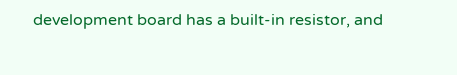development board has a built-in resistor, and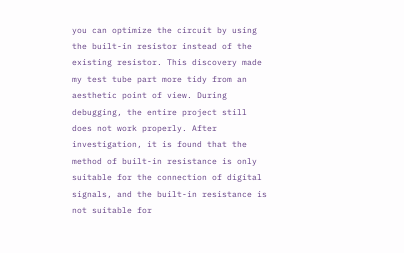you can optimize the circuit by using the built-in resistor instead of the existing resistor. This discovery made my test tube part more tidy from an aesthetic point of view. During debugging, the entire project still does not work properly. After investigation, it is found that the method of built-in resistance is only suitable for the connection of digital signals, and the built-in resistance is not suitable for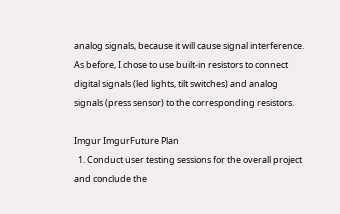analog signals, because it will cause signal interference. As before, I chose to use built-in resistors to connect digital signals (led lights, tilt switches) and analog signals (press sensor) to the corresponding resistors.

Imgur ImgurFuture Plan
  1. Conduct user testing sessions for the overall project and conclude the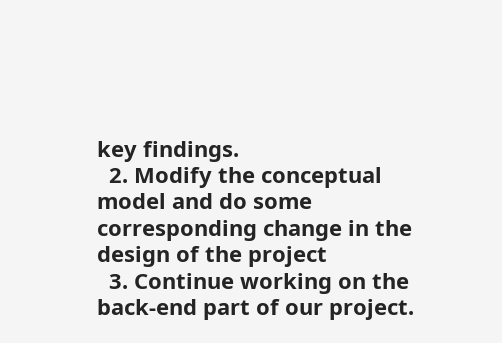key findings.
  2. Modify the conceptual model and do some corresponding change in the design of the project
  3. Continue working on the back-end part of our project.